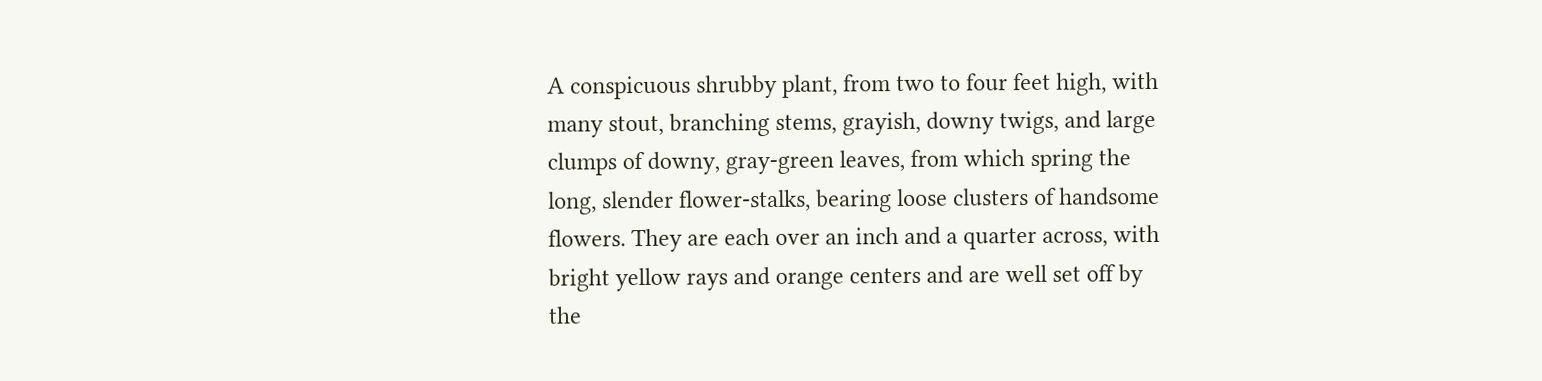A conspicuous shrubby plant, from two to four feet high, with many stout, branching stems, grayish, downy twigs, and large clumps of downy, gray-green leaves, from which spring the long, slender flower-stalks, bearing loose clusters of handsome flowers. They are each over an inch and a quarter across, with bright yellow rays and orange centers and are well set off by the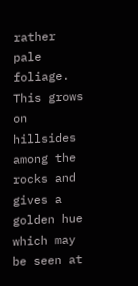rather pale foliage. This grows on hillsides among the rocks and gives a golden hue which may be seen at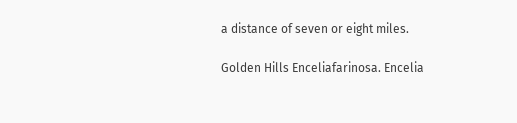a distance of seven or eight miles.

Golden Hills Enceliafarinosa. Encelia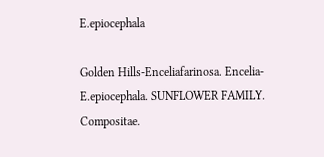E.epiocephala

Golden Hills-Enceliafarinosa. Encelia-E.epiocephala. SUNFLOWER FAMILY. Compositae.